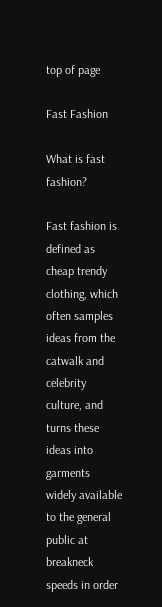top of page

Fast Fashion

What is fast fashion?

Fast fashion is defined as cheap trendy clothing, which often samples ideas from the catwalk and celebrity culture, and turns these ideas into garments widely available to the general public at breakneck speeds in order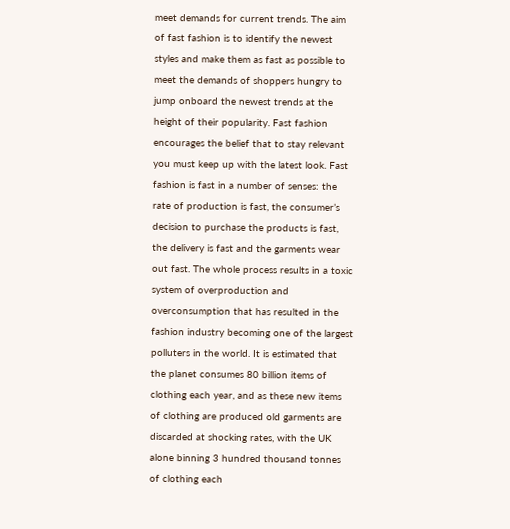meet demands for current trends. The aim of fast fashion is to identify the newest styles and make them as fast as possible to meet the demands of shoppers hungry to jump onboard the newest trends at the height of their popularity. Fast fashion encourages the belief that to stay relevant you must keep up with the latest look. Fast fashion is fast in a number of senses: the rate of production is fast, the consumer’s decision to purchase the products is fast, the delivery is fast and the garments wear out fast. The whole process results in a toxic system of overproduction and overconsumption that has resulted in the fashion industry becoming one of the largest polluters in the world. It is estimated that the planet consumes 80 billion items of clothing each year, and as these new items of clothing are produced old garments are discarded at shocking rates, with the UK alone binning 3 hundred thousand tonnes of clothing each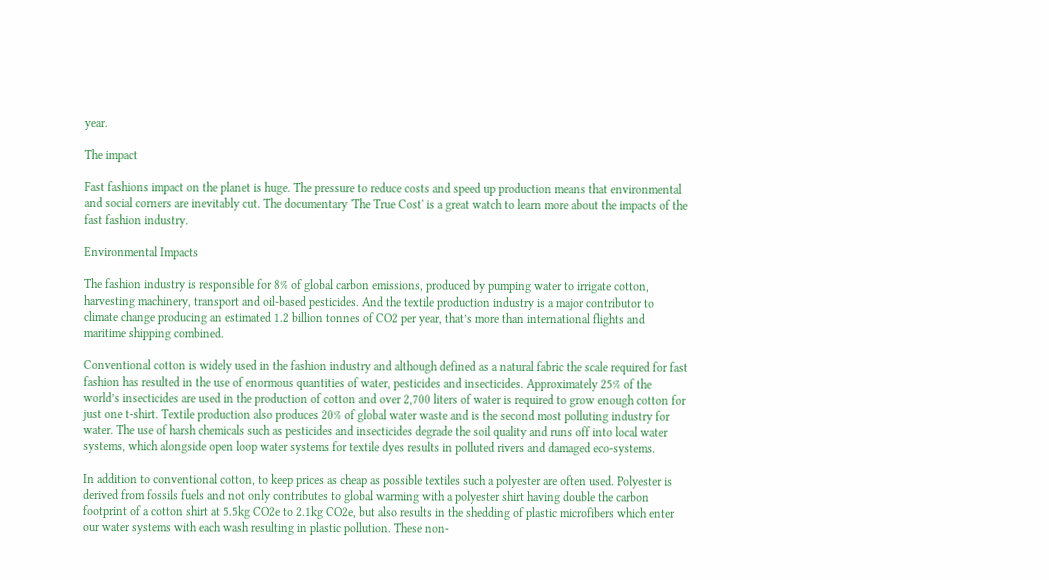year.

The impact

Fast fashions impact on the planet is huge. The pressure to reduce costs and speed up production means that environmental and social corners are inevitably cut. The documentary 'The True Cost' is a great watch to learn more about the impacts of the fast fashion industry.

Environmental Impacts

The fashion industry is responsible for 8% of global carbon emissions, produced by pumping water to irrigate cotton, harvesting machinery, transport and oil-based pesticides. And the textile production industry is a major contributor to climate change producing an estimated 1.2 billion tonnes of CO2 per year, that’s more than international flights and maritime shipping combined.

Conventional cotton is widely used in the fashion industry and although defined as a natural fabric the scale required for fast fashion has resulted in the use of enormous quantities of water, pesticides and insecticides. Approximately 25% of the world’s insecticides are used in the production of cotton and over 2,700 liters of water is required to grow enough cotton for just one t-shirt. Textile production also produces 20% of global water waste and is the second most polluting industry for water. The use of harsh chemicals such as pesticides and insecticides degrade the soil quality and runs off into local water systems, which alongside open loop water systems for textile dyes results in polluted rivers and damaged eco-systems.

In addition to conventional cotton, to keep prices as cheap as possible textiles such a polyester are often used. Polyester is derived from fossils fuels and not only contributes to global warming with a polyester shirt having double the carbon footprint of a cotton shirt at 5.5kg CO2e to 2.1kg CO2e, but also results in the shedding of plastic microfibers which enter our water systems with each wash resulting in plastic pollution. These non-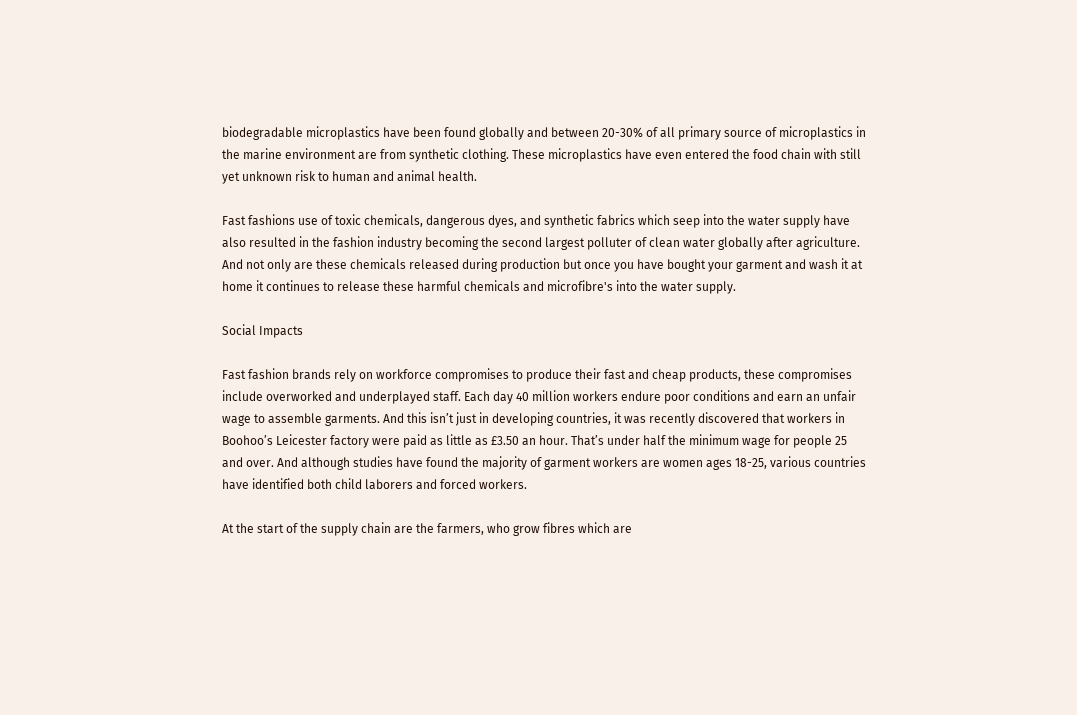biodegradable microplastics have been found globally and between 20-30% of all primary source of microplastics in the marine environment are from synthetic clothing. These microplastics have even entered the food chain with still yet unknown risk to human and animal health.

Fast fashions use of toxic chemicals, dangerous dyes, and synthetic fabrics which seep into the water supply have also resulted in the fashion industry becoming the second largest polluter of clean water globally after agriculture. And not only are these chemicals released during production but once you have bought your garment and wash it at home it continues to release these harmful chemicals and microfibre's into the water supply.

Social Impacts

Fast fashion brands rely on workforce compromises to produce their fast and cheap products, these compromises include overworked and underplayed staff. Each day 40 million workers endure poor conditions and earn an unfair wage to assemble garments. And this isn’t just in developing countries, it was recently discovered that workers in Boohoo’s Leicester factory were paid as little as £3.50 an hour. That’s under half the minimum wage for people 25 and over. And although studies have found the majority of garment workers are women ages 18-25, various countries have identified both child laborers and forced workers.

At the start of the supply chain are the farmers, who grow fibres which are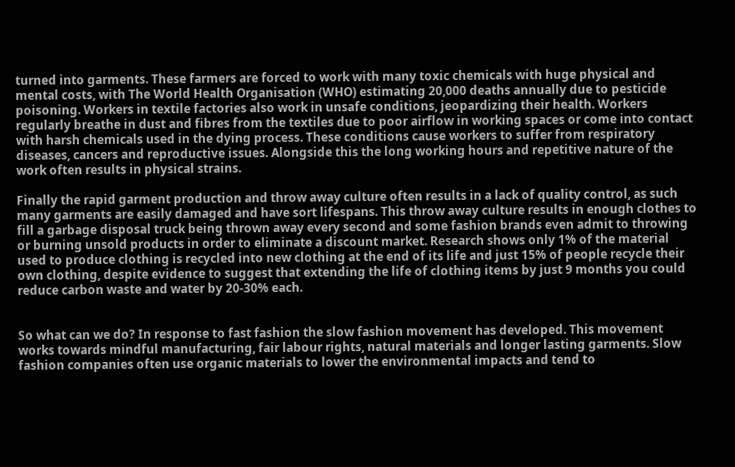turned into garments. These farmers are forced to work with many toxic chemicals with huge physical and mental costs, with The World Health Organisation (WHO) estimating 20,000 deaths annually due to pesticide poisoning. Workers in textile factories also work in unsafe conditions, jeopardizing their health. Workers regularly breathe in dust and fibres from the textiles due to poor airflow in working spaces or come into contact with harsh chemicals used in the dying process. These conditions cause workers to suffer from respiratory diseases, cancers and reproductive issues. Alongside this the long working hours and repetitive nature of the work often results in physical strains.

Finally the rapid garment production and throw away culture often results in a lack of quality control, as such many garments are easily damaged and have sort lifespans. This throw away culture results in enough clothes to fill a garbage disposal truck being thrown away every second and some fashion brands even admit to throwing or burning unsold products in order to eliminate a discount market. Research shows only 1% of the material used to produce clothing is recycled into new clothing at the end of its life and just 15% of people recycle their own clothing, despite evidence to suggest that extending the life of clothing items by just 9 months you could reduce carbon waste and water by 20-30% each.


So what can we do? In response to fast fashion the slow fashion movement has developed. This movement works towards mindful manufacturing, fair labour rights, natural materials and longer lasting garments. Slow fashion companies often use organic materials to lower the environmental impacts and tend to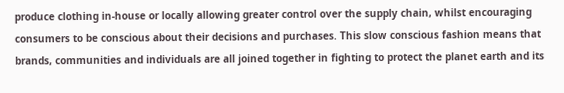produce clothing in-house or locally allowing greater control over the supply chain, whilst encouraging consumers to be conscious about their decisions and purchases. This slow conscious fashion means that brands, communities and individuals are all joined together in fighting to protect the planet earth and its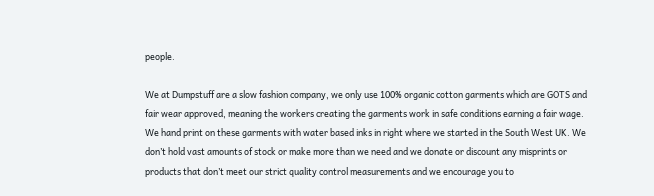people.

We at Dumpstuff are a slow fashion company, we only use 100% organic cotton garments which are GOTS and fair wear approved, meaning the workers creating the garments work in safe conditions earning a fair wage. We hand print on these garments with water based inks in right where we started in the South West UK. We don’t hold vast amounts of stock or make more than we need and we donate or discount any misprints or products that don’t meet our strict quality control measurements and we encourage you to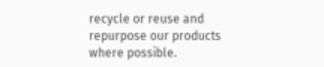recycle or reuse and repurpose our products where possible.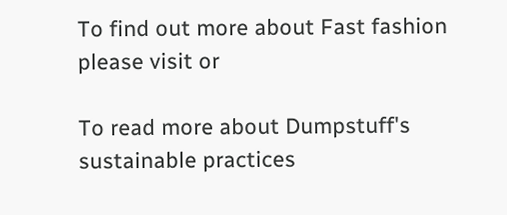To find out more about Fast fashion please visit or

To read more about Dumpstuff's sustainable practices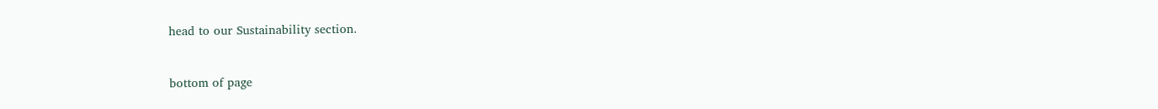head to our Sustainability section.


bottom of page